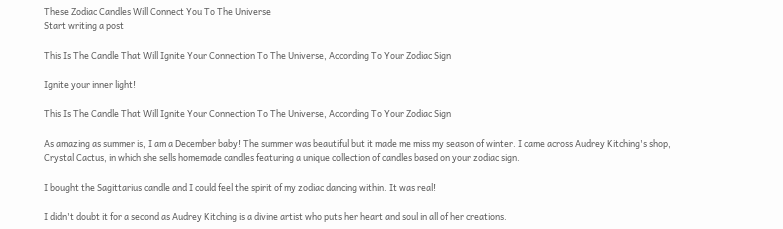These Zodiac Candles Will Connect You To The Universe
Start writing a post

This Is The Candle That Will Ignite Your Connection To The Universe, According To Your Zodiac Sign

Ignite your inner light!

This Is The Candle That Will Ignite Your Connection To The Universe, According To Your Zodiac Sign

As amazing as summer is, I am a December baby! The summer was beautiful but it made me miss my season of winter. I came across Audrey Kitching's shop, Crystal Cactus, in which she sells homemade candles featuring a unique collection of candles based on your zodiac sign.

I bought the Sagittarius candle and I could feel the spirit of my zodiac dancing within. It was real!

I didn't doubt it for a second as Audrey Kitching is a divine artist who puts her heart and soul in all of her creations.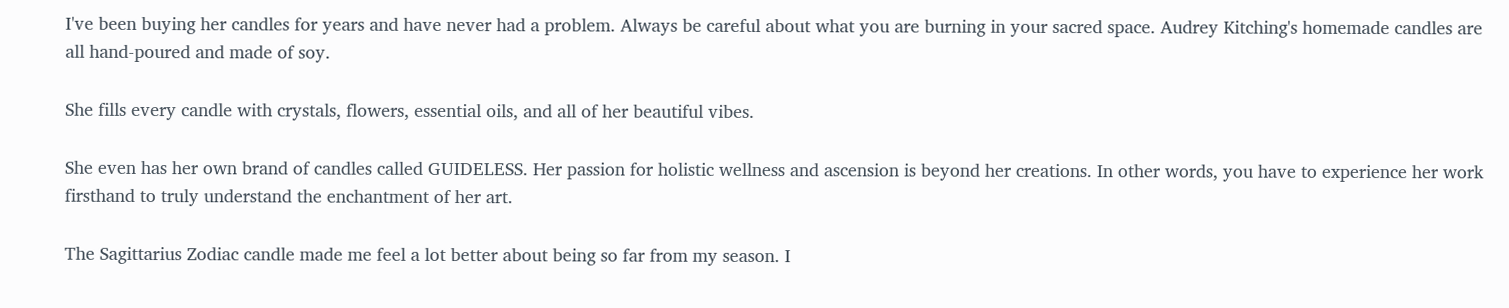I've been buying her candles for years and have never had a problem. Always be careful about what you are burning in your sacred space. Audrey Kitching's homemade candles are all hand-poured and made of soy.

She fills every candle with crystals, flowers, essential oils, and all of her beautiful vibes.

She even has her own brand of candles called GUIDELESS. Her passion for holistic wellness and ascension is beyond her creations. In other words, you have to experience her work firsthand to truly understand the enchantment of her art.

The Sagittarius Zodiac candle made me feel a lot better about being so far from my season. I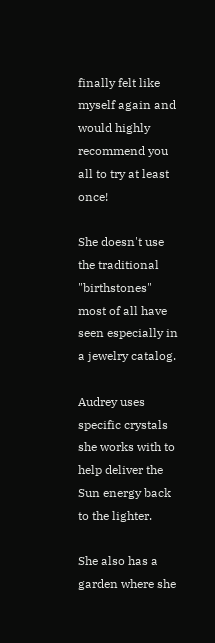finally felt like myself again and would highly recommend you all to try at least once!

She doesn't use the traditional "birthstones" most of all have seen especially in a jewelry catalog.

Audrey uses specific crystals she works with to help deliver the Sun energy back to the lighter.

She also has a garden where she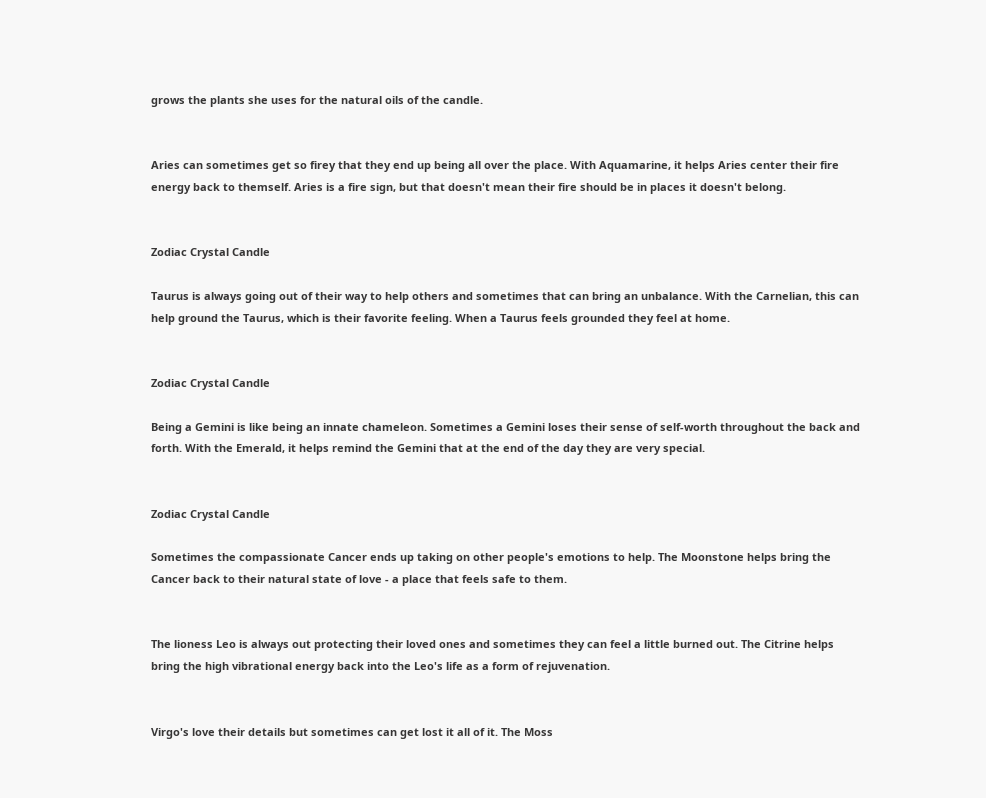grows the plants she uses for the natural oils of the candle.


Aries can sometimes get so firey that they end up being all over the place. With Aquamarine, it helps Aries center their fire energy back to themself. Aries is a fire sign, but that doesn't mean their fire should be in places it doesn't belong.


Zodiac Crystal Candle

Taurus is always going out of their way to help others and sometimes that can bring an unbalance. With the Carnelian, this can help ground the Taurus, which is their favorite feeling. When a Taurus feels grounded they feel at home.


Zodiac Crystal Candle

Being a Gemini is like being an innate chameleon. Sometimes a Gemini loses their sense of self-worth throughout the back and forth. With the Emerald, it helps remind the Gemini that at the end of the day they are very special.


Zodiac Crystal Candle

Sometimes the compassionate Cancer ends up taking on other people's emotions to help. The Moonstone helps bring the Cancer back to their natural state of love - a place that feels safe to them.


The lioness Leo is always out protecting their loved ones and sometimes they can feel a little burned out. The Citrine helps bring the high vibrational energy back into the Leo's life as a form of rejuvenation.


Virgo's love their details but sometimes can get lost it all of it. The Moss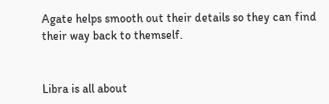Agate helps smooth out their details so they can find their way back to themself.


Libra is all about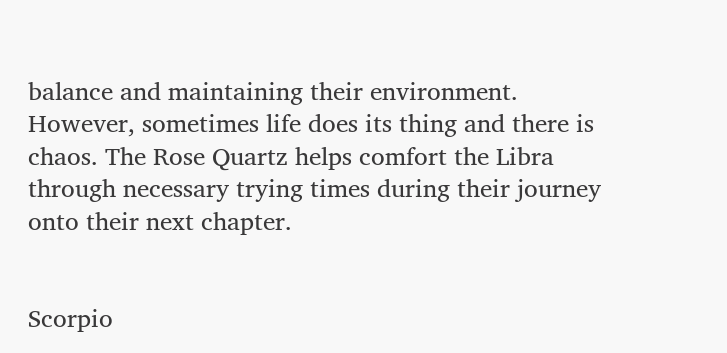balance and maintaining their environment. However, sometimes life does its thing and there is chaos. The Rose Quartz helps comfort the Libra through necessary trying times during their journey onto their next chapter.


Scorpio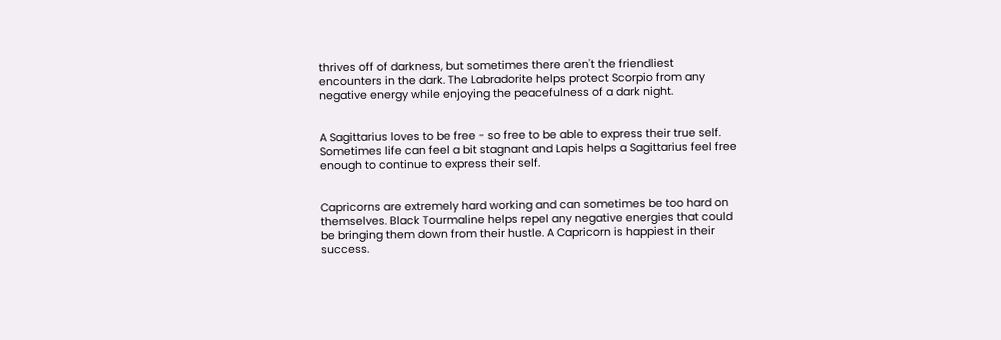thrives off of darkness, but sometimes there aren't the friendliest encounters in the dark. The Labradorite helps protect Scorpio from any negative energy while enjoying the peacefulness of a dark night.


A Sagittarius loves to be free - so free to be able to express their true self. Sometimes life can feel a bit stagnant and Lapis helps a Sagittarius feel free enough to continue to express their self.


Capricorns are extremely hard working and can sometimes be too hard on themselves. Black Tourmaline helps repel any negative energies that could be bringing them down from their hustle. A Capricorn is happiest in their success.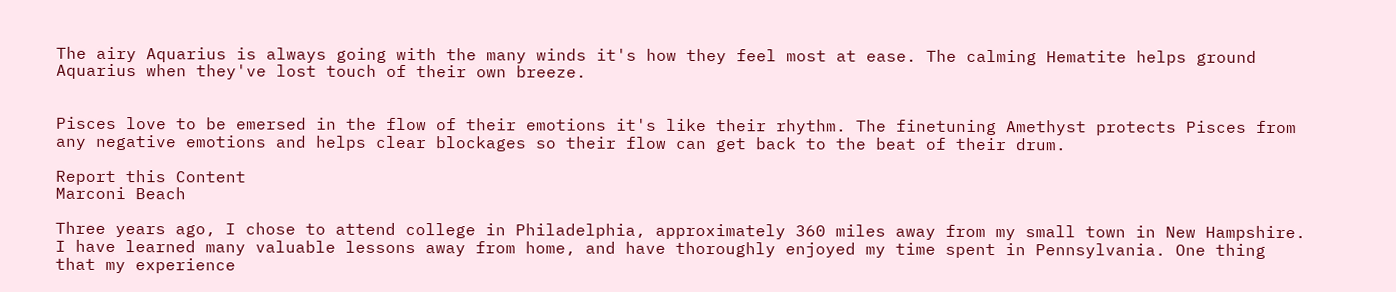The airy Aquarius is always going with the many winds it's how they feel most at ease. The calming Hematite helps ground Aquarius when they've lost touch of their own breeze.


Pisces love to be emersed in the flow of their emotions it's like their rhythm. The finetuning Amethyst protects Pisces from any negative emotions and helps clear blockages so their flow can get back to the beat of their drum.

Report this Content
Marconi Beach

Three years ago, I chose to attend college in Philadelphia, approximately 360 miles away from my small town in New Hampshire. I have learned many valuable lessons away from home, and have thoroughly enjoyed my time spent in Pennsylvania. One thing that my experience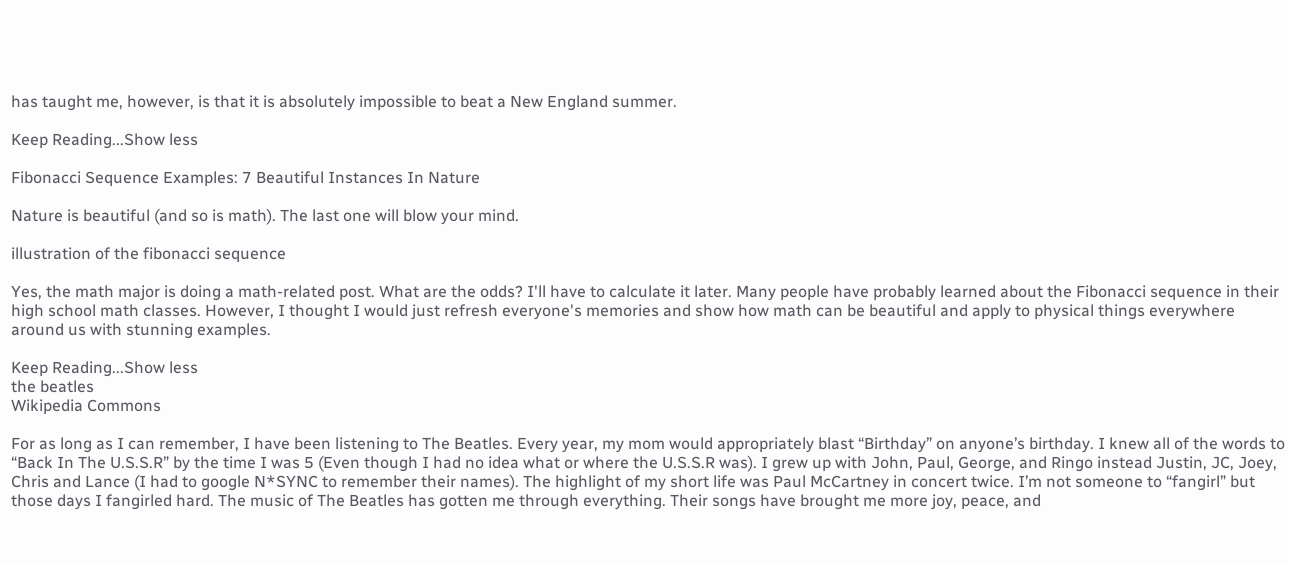has taught me, however, is that it is absolutely impossible to beat a New England summer.

Keep Reading...Show less

Fibonacci Sequence Examples: 7 Beautiful Instances In Nature

Nature is beautiful (and so is math). The last one will blow your mind.

illustration of the fibonacci sequence

Yes, the math major is doing a math-related post. What are the odds? I'll have to calculate it later. Many people have probably learned about the Fibonacci sequence in their high school math classes. However, I thought I would just refresh everyone's memories and show how math can be beautiful and apply to physical things everywhere around us with stunning examples.

Keep Reading...Show less
the beatles
Wikipedia Commons

For as long as I can remember, I have been listening to The Beatles. Every year, my mom would appropriately blast “Birthday” on anyone’s birthday. I knew all of the words to “Back In The U.S.S.R” by the time I was 5 (Even though I had no idea what or where the U.S.S.R was). I grew up with John, Paul, George, and Ringo instead Justin, JC, Joey, Chris and Lance (I had to google N*SYNC to remember their names). The highlight of my short life was Paul McCartney in concert twice. I’m not someone to “fangirl” but those days I fangirled hard. The music of The Beatles has gotten me through everything. Their songs have brought me more joy, peace, and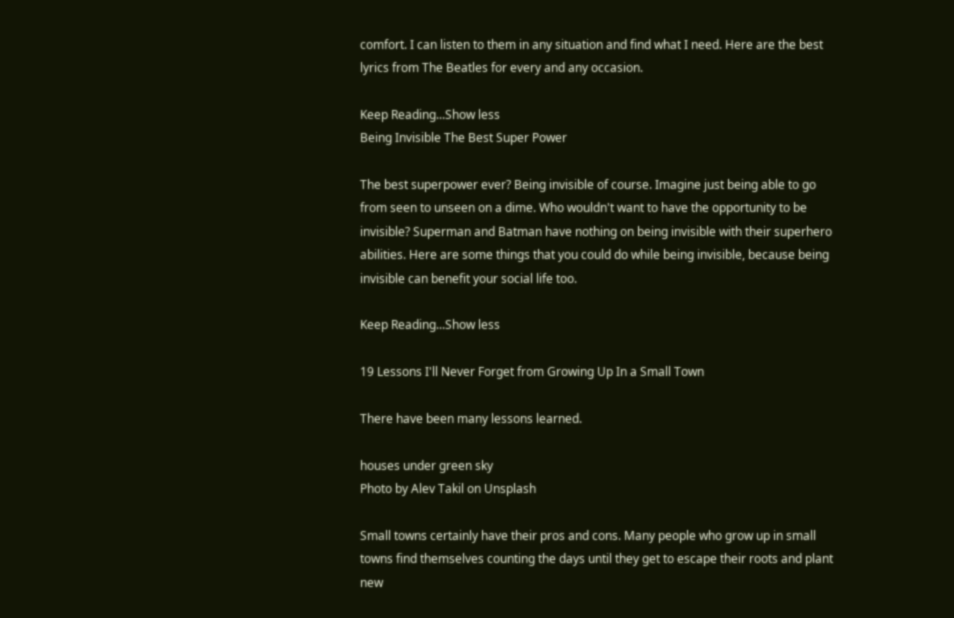comfort. I can listen to them in any situation and find what I need. Here are the best lyrics from The Beatles for every and any occasion.

Keep Reading...Show less
Being Invisible The Best Super Power

The best superpower ever? Being invisible of course. Imagine just being able to go from seen to unseen on a dime. Who wouldn't want to have the opportunity to be invisible? Superman and Batman have nothing on being invisible with their superhero abilities. Here are some things that you could do while being invisible, because being invisible can benefit your social life too.

Keep Reading...Show less

19 Lessons I'll Never Forget from Growing Up In a Small Town

There have been many lessons learned.

houses under green sky
Photo by Alev Takil on Unsplash

Small towns certainly have their pros and cons. Many people who grow up in small towns find themselves counting the days until they get to escape their roots and plant new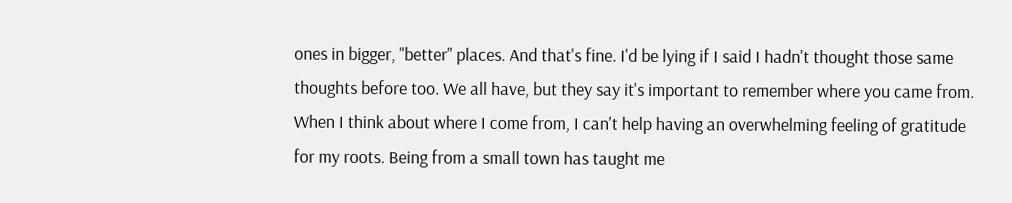ones in bigger, "better" places. And that's fine. I'd be lying if I said I hadn't thought those same thoughts before too. We all have, but they say it's important to remember where you came from. When I think about where I come from, I can't help having an overwhelming feeling of gratitude for my roots. Being from a small town has taught me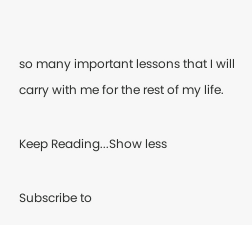so many important lessons that I will carry with me for the rest of my life.

Keep Reading...Show less

Subscribe to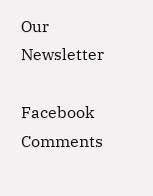Our Newsletter

Facebook Comments